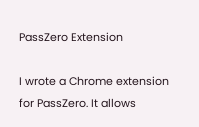PassZero Extension

I wrote a Chrome extension for PassZero. It allows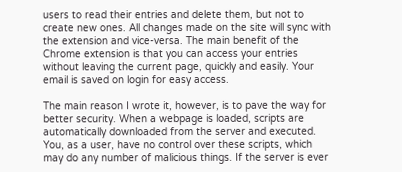users to read their entries and delete them, but not to create new ones. All changes made on the site will sync with the extension and vice-versa. The main benefit of the Chrome extension is that you can access your entries without leaving the current page, quickly and easily. Your email is saved on login for easy access.

The main reason I wrote it, however, is to pave the way for better security. When a webpage is loaded, scripts are automatically downloaded from the server and executed. You, as a user, have no control over these scripts, which may do any number of malicious things. If the server is ever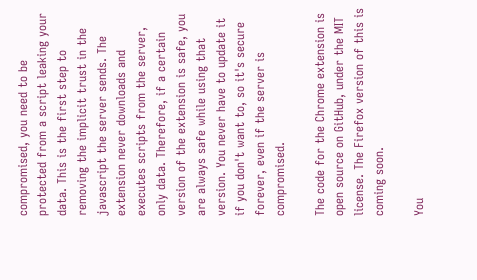compromised, you need to be protected from a script leaking your data. This is the first step to removing the implicit trust in the javascript the server sends. The extension never downloads and executes scripts from the server, only data. Therefore, if a certain version of the extension is safe, you are always safe while using that version. You never have to update it if you don't want to, so it's secure forever, even if the server is compromised.

The code for the Chrome extension is open source on GitHub, under the MIT license. The Firefox version of this is coming soon.

You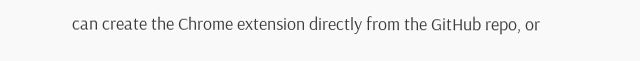can create the Chrome extension directly from the GitHub repo, or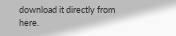download it directly from here.